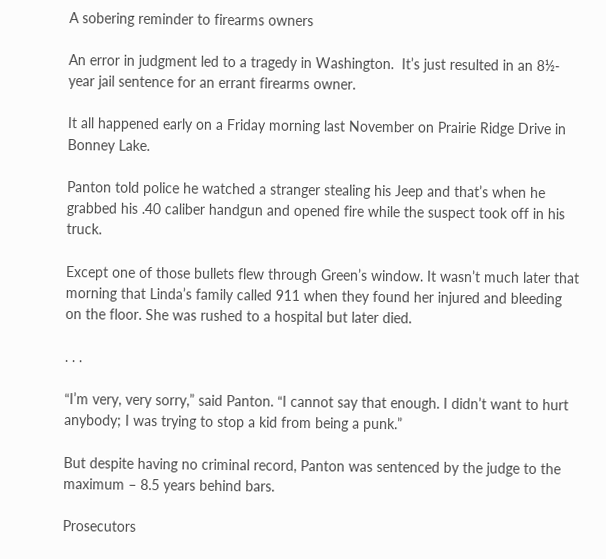A sobering reminder to firearms owners

An error in judgment led to a tragedy in Washington.  It’s just resulted in an 8½-year jail sentence for an errant firearms owner.

It all happened early on a Friday morning last November on Prairie Ridge Drive in Bonney Lake.

Panton told police he watched a stranger stealing his Jeep and that’s when he grabbed his .40 caliber handgun and opened fire while the suspect took off in his truck.

Except one of those bullets flew through Green’s window. It wasn’t much later that morning that Linda’s family called 911 when they found her injured and bleeding on the floor. She was rushed to a hospital but later died.

. . .

“I’m very, very sorry,” said Panton. “I cannot say that enough. I didn’t want to hurt anybody; I was trying to stop a kid from being a punk.”

But despite having no criminal record, Panton was sentenced by the judge to the maximum – 8.5 years behind bars.

Prosecutors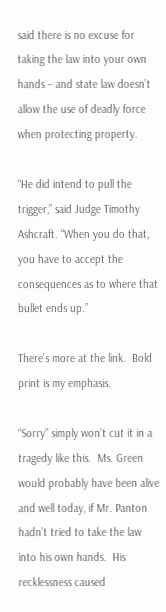said there is no excuse for taking the law into your own hands – and state law doesn’t allow the use of deadly force when protecting property.

“He did intend to pull the trigger,” said Judge Timothy Ashcraft. “When you do that, you have to accept the consequences as to where that bullet ends up.”

There’s more at the link.  Bold print is my emphasis.

“Sorry” simply won’t cut it in a tragedy like this.  Ms. Green would probably have been alive and well today, if Mr. Panton hadn’t tried to take the law into his own hands.  His recklessness caused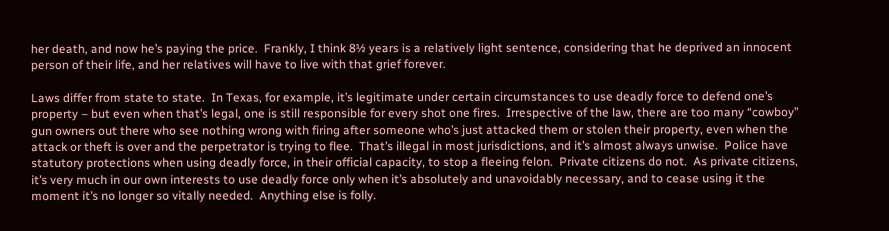her death, and now he’s paying the price.  Frankly, I think 8½ years is a relatively light sentence, considering that he deprived an innocent person of their life, and her relatives will have to live with that grief forever.

Laws differ from state to state.  In Texas, for example, it’s legitimate under certain circumstances to use deadly force to defend one’s property – but even when that’s legal, one is still responsible for every shot one fires.  Irrespective of the law, there are too many “cowboy” gun owners out there who see nothing wrong with firing after someone who’s just attacked them or stolen their property, even when the attack or theft is over and the perpetrator is trying to flee.  That’s illegal in most jurisdictions, and it’s almost always unwise.  Police have statutory protections when using deadly force, in their official capacity, to stop a fleeing felon.  Private citizens do not.  As private citizens, it’s very much in our own interests to use deadly force only when it’s absolutely and unavoidably necessary, and to cease using it the moment it’s no longer so vitally needed.  Anything else is folly.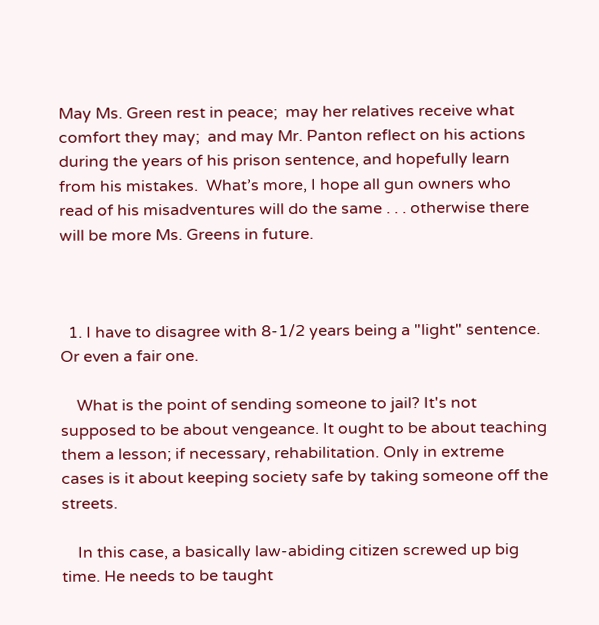May Ms. Green rest in peace;  may her relatives receive what comfort they may;  and may Mr. Panton reflect on his actions during the years of his prison sentence, and hopefully learn from his mistakes.  What’s more, I hope all gun owners who read of his misadventures will do the same . . . otherwise there will be more Ms. Greens in future.



  1. I have to disagree with 8-1/2 years being a "light" sentence. Or even a fair one.

    What is the point of sending someone to jail? It's not supposed to be about vengeance. It ought to be about teaching them a lesson; if necessary, rehabilitation. Only in extreme cases is it about keeping society safe by taking someone off the streets.

    In this case, a basically law-abiding citizen screwed up big time. He needs to be taught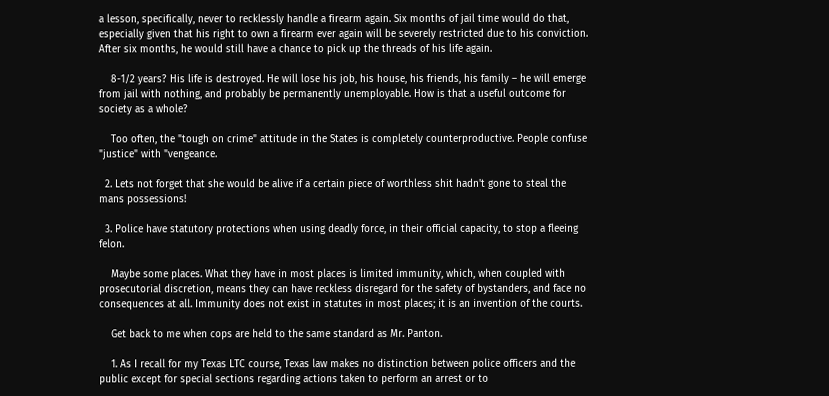a lesson, specifically, never to recklessly handle a firearm again. Six months of jail time would do that, especially given that his right to own a firearm ever again will be severely restricted due to his conviction. After six months, he would still have a chance to pick up the threads of his life again.

    8-1/2 years? His life is destroyed. He will lose his job, his house, his friends, his family – he will emerge from jail with nothing, and probably be permanently unemployable. How is that a useful outcome for society as a whole?

    Too often, the "tough on crime" attitude in the States is completely counterproductive. People confuse "justice" with "vengeance.

  2. Lets not forget that she would be alive if a certain piece of worthless shit hadn't gone to steal the mans possessions!

  3. Police have statutory protections when using deadly force, in their official capacity, to stop a fleeing felon.

    Maybe some places. What they have in most places is limited immunity, which, when coupled with prosecutorial discretion, means they can have reckless disregard for the safety of bystanders, and face no consequences at all. Immunity does not exist in statutes in most places; it is an invention of the courts.

    Get back to me when cops are held to the same standard as Mr. Panton.

    1. As I recall for my Texas LTC course, Texas law makes no distinction between police officers and the public except for special sections regarding actions taken to perform an arrest or to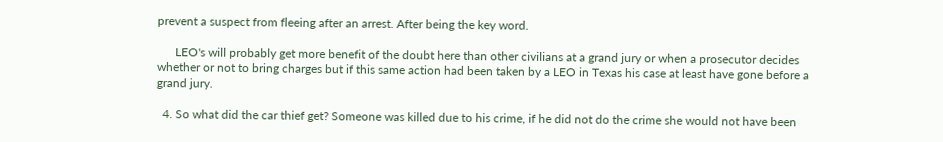prevent a suspect from fleeing after an arrest. After being the key word.

      LEO's will probably get more benefit of the doubt here than other civilians at a grand jury or when a prosecutor decides whether or not to bring charges but if this same action had been taken by a LEO in Texas his case at least have gone before a grand jury.

  4. So what did the car thief get? Someone was killed due to his crime, if he did not do the crime she would not have been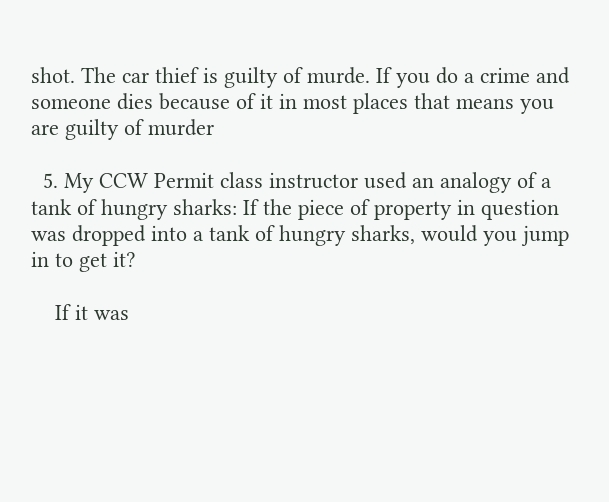shot. The car thief is guilty of murde. If you do a crime and someone dies because of it in most places that means you are guilty of murder

  5. My CCW Permit class instructor used an analogy of a tank of hungry sharks: If the piece of property in question was dropped into a tank of hungry sharks, would you jump in to get it?

    If it was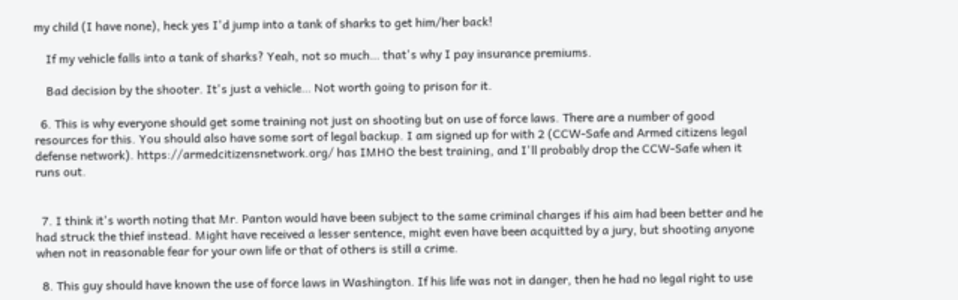my child (I have none), heck yes I'd jump into a tank of sharks to get him/her back!

    If my vehicle falls into a tank of sharks? Yeah, not so much… that's why I pay insurance premiums.

    Bad decision by the shooter. It's just a vehicle… Not worth going to prison for it.

  6. This is why everyone should get some training not just on shooting but on use of force laws. There are a number of good resources for this. You should also have some sort of legal backup. I am signed up for with 2 (CCW-Safe and Armed citizens legal defense network). https://armedcitizensnetwork.org/ has IMHO the best training, and I'll probably drop the CCW-Safe when it runs out.


  7. I think it's worth noting that Mr. Panton would have been subject to the same criminal charges if his aim had been better and he had struck the thief instead. Might have received a lesser sentence, might even have been acquitted by a jury, but shooting anyone when not in reasonable fear for your own life or that of others is still a crime.

  8. This guy should have known the use of force laws in Washington. If his life was not in danger, then he had no legal right to use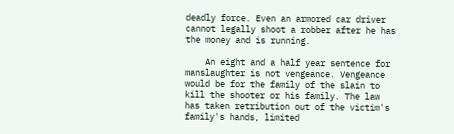deadly force. Even an armored car driver cannot legally shoot a robber after he has the money and is running.

    An eight and a half year sentence for manslaughter is not vengeance. Vengeance would be for the family of the slain to kill the shooter or his family. The law has taken retribution out of the victim's family's hands, limited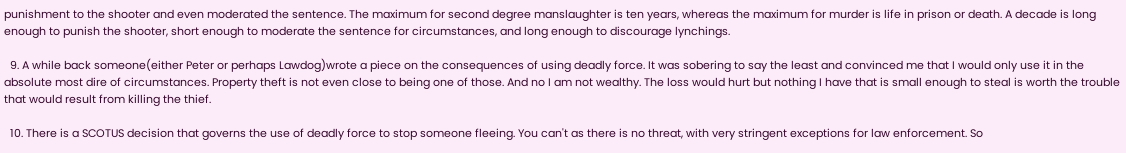punishment to the shooter and even moderated the sentence. The maximum for second degree manslaughter is ten years, whereas the maximum for murder is life in prison or death. A decade is long enough to punish the shooter, short enough to moderate the sentence for circumstances, and long enough to discourage lynchings.

  9. A while back someone(either Peter or perhaps Lawdog)wrote a piece on the consequences of using deadly force. It was sobering to say the least and convinced me that I would only use it in the absolute most dire of circumstances. Property theft is not even close to being one of those. And no I am not wealthy. The loss would hurt but nothing I have that is small enough to steal is worth the trouble that would result from killing the thief.

  10. There is a SCOTUS decision that governs the use of deadly force to stop someone fleeing. You can't as there is no threat, with very stringent exceptions for law enforcement. So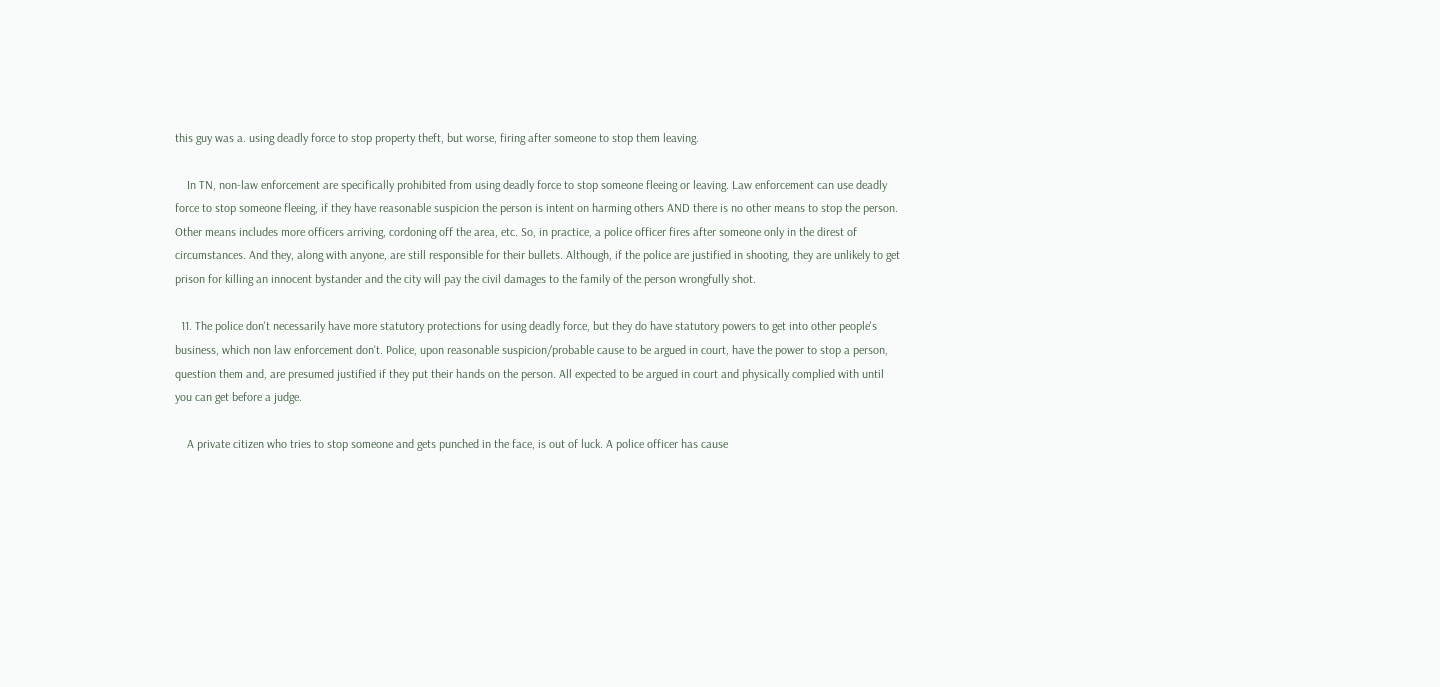this guy was a. using deadly force to stop property theft, but worse, firing after someone to stop them leaving.

    In TN, non-law enforcement are specifically prohibited from using deadly force to stop someone fleeing or leaving. Law enforcement can use deadly force to stop someone fleeing, if they have reasonable suspicion the person is intent on harming others AND there is no other means to stop the person. Other means includes more officers arriving, cordoning off the area, etc. So, in practice, a police officer fires after someone only in the direst of circumstances. And they, along with anyone, are still responsible for their bullets. Although, if the police are justified in shooting, they are unlikely to get prison for killing an innocent bystander and the city will pay the civil damages to the family of the person wrongfully shot.

  11. The police don't necessarily have more statutory protections for using deadly force, but they do have statutory powers to get into other people's business, which non law enforcement don't. Police, upon reasonable suspicion/probable cause to be argued in court, have the power to stop a person, question them and, are presumed justified if they put their hands on the person. All expected to be argued in court and physically complied with until you can get before a judge.

    A private citizen who tries to stop someone and gets punched in the face, is out of luck. A police officer has cause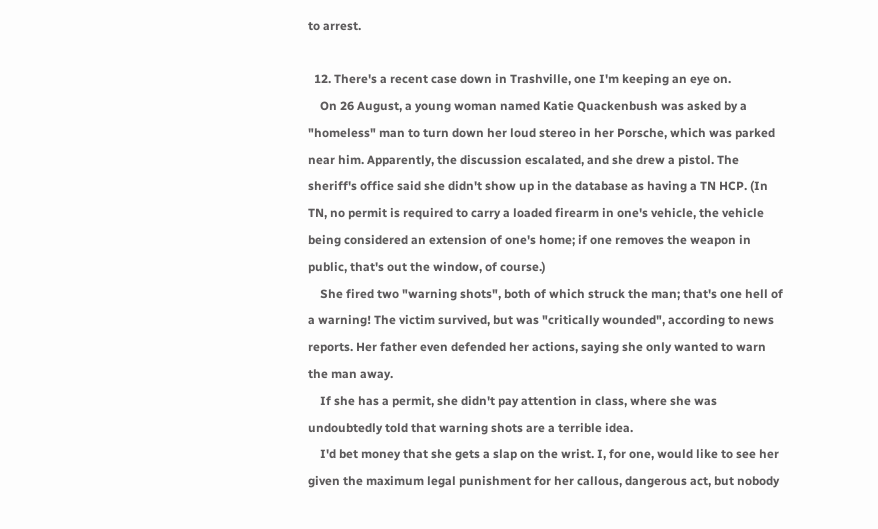to arrest.

  12. There's a recent case down in Trashville, one I'm keeping an eye on.
    On 26 August, a young woman named Katie Quackenbush was asked by a "homeless" man to turn down her loud stereo in her Porsche, which was parked near him. Apparently, the discussion escalated, and she drew a pistol. The sheriff's office said she didn't show up in the database as having a TN HCP. (In TN, no permit is required to carry a loaded firearm in one's vehicle, the vehicle being considered an extension of one's home; if one removes the weapon in public, that's out the window, of course.)
    She fired two "warning shots", both of which struck the man; that's one hell of a warning! The victim survived, but was "critically wounded", according to news reports. Her father even defended her actions, saying she only wanted to warn the man away.
    If she has a permit, she didn't pay attention in class, where she was undoubtedly told that warning shots are a terrible idea.
    I'd bet money that she gets a slap on the wrist. I, for one, would like to see her given the maximum legal punishment for her callous, dangerous act, but nobody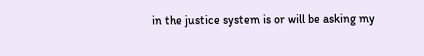in the justice system is or will be asking my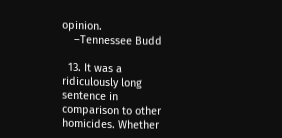opinion.
    –Tennessee Budd

  13. It was a ridiculously long sentence in comparison to other homicides. Whether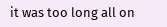it was too long all on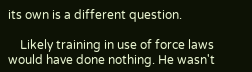its own is a different question.

    Likely training in use of force laws would have done nothing. He wasn't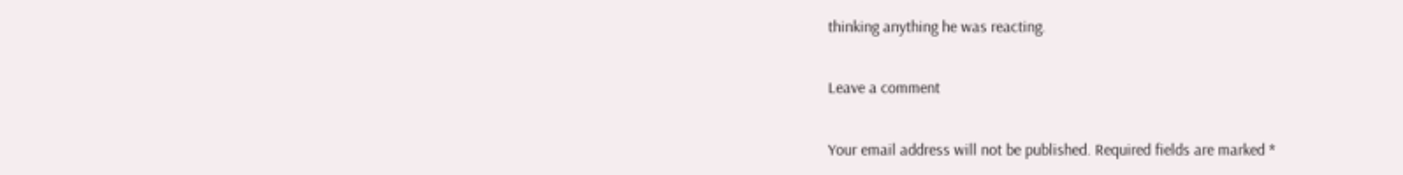thinking anything he was reacting.

Leave a comment

Your email address will not be published. Required fields are marked *